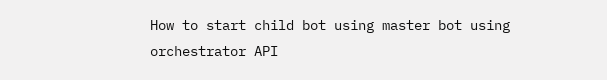How to start child bot using master bot using orchestrator API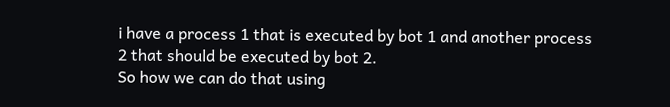i have a process 1 that is executed by bot 1 and another process 2 that should be executed by bot 2.
So how we can do that using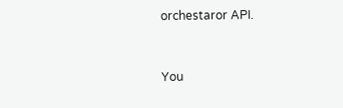orchestaror API.


You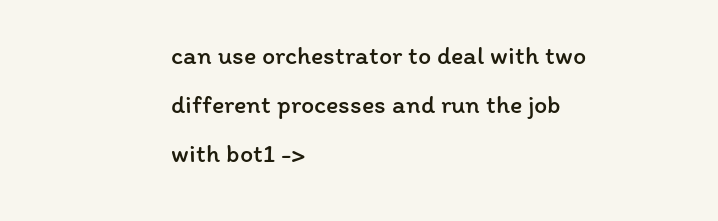can use orchestrator to deal with two different processes and run the job with bot1 ->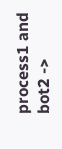process1 and bot2 ->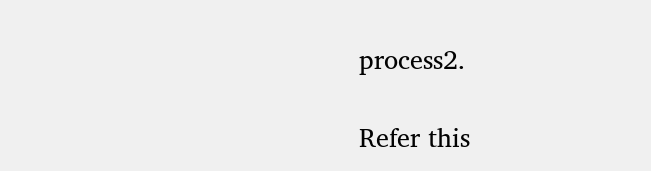process2.

Refer this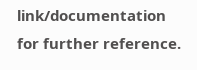link/documentation for further reference.